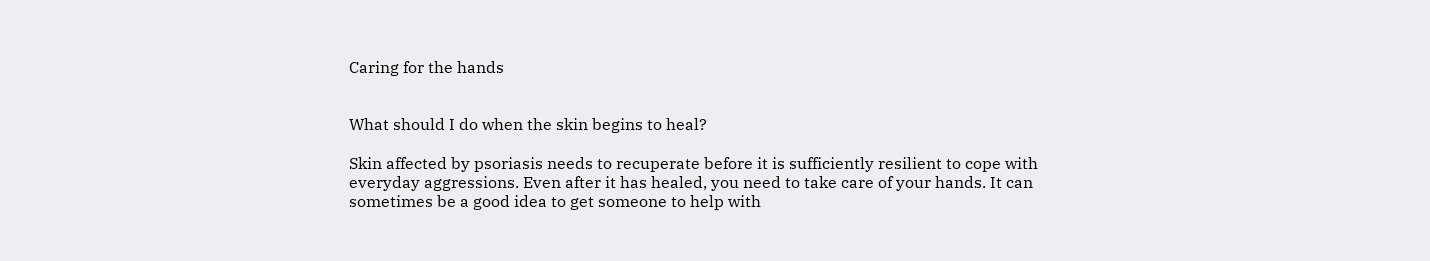Caring for the hands


What should I do when the skin begins to heal?

Skin affected by psoriasis needs to recuperate before it is sufficiently resilient to cope with everyday aggressions. Even after it has healed, you need to take care of your hands. It can sometimes be a good idea to get someone to help with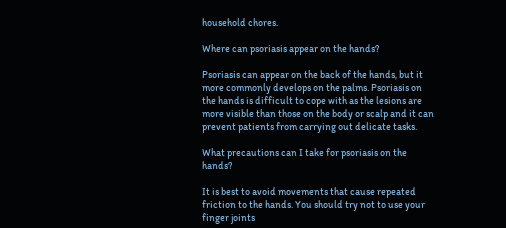household chores.

Where can psoriasis appear on the hands?

Psoriasis can appear on the back of the hands, but it more commonly develops on the palms. Psoriasis on the hands is difficult to cope with as the lesions are more visible than those on the body or scalp and it can prevent patients from carrying out delicate tasks.

What precautions can I take for psoriasis on the hands?

It is best to avoid movements that cause repeated friction to the hands. You should try not to use your finger joints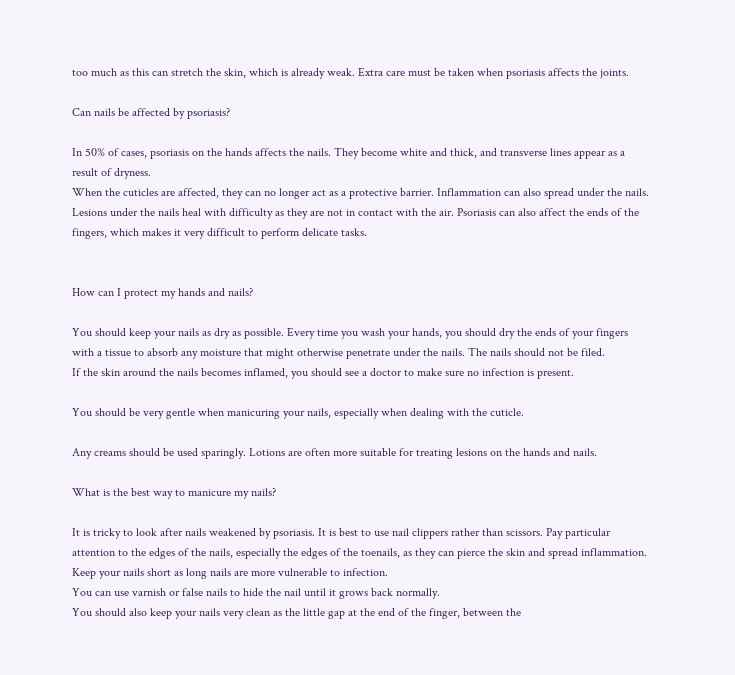too much as this can stretch the skin, which is already weak. Extra care must be taken when psoriasis affects the joints.

Can nails be affected by psoriasis?

In 50% of cases, psoriasis on the hands affects the nails. They become white and thick, and transverse lines appear as a result of dryness.
When the cuticles are affected, they can no longer act as a protective barrier. Inflammation can also spread under the nails. Lesions under the nails heal with difficulty as they are not in contact with the air. Psoriasis can also affect the ends of the fingers, which makes it very difficult to perform delicate tasks.


How can I protect my hands and nails?

You should keep your nails as dry as possible. Every time you wash your hands, you should dry the ends of your fingers with a tissue to absorb any moisture that might otherwise penetrate under the nails. The nails should not be filed.
If the skin around the nails becomes inflamed, you should see a doctor to make sure no infection is present.

You should be very gentle when manicuring your nails, especially when dealing with the cuticle.

Any creams should be used sparingly. Lotions are often more suitable for treating lesions on the hands and nails.

What is the best way to manicure my nails?

It is tricky to look after nails weakened by psoriasis. It is best to use nail clippers rather than scissors. Pay particular attention to the edges of the nails, especially the edges of the toenails, as they can pierce the skin and spread inflammation.
Keep your nails short as long nails are more vulnerable to infection.
You can use varnish or false nails to hide the nail until it grows back normally.
You should also keep your nails very clean as the little gap at the end of the finger, between the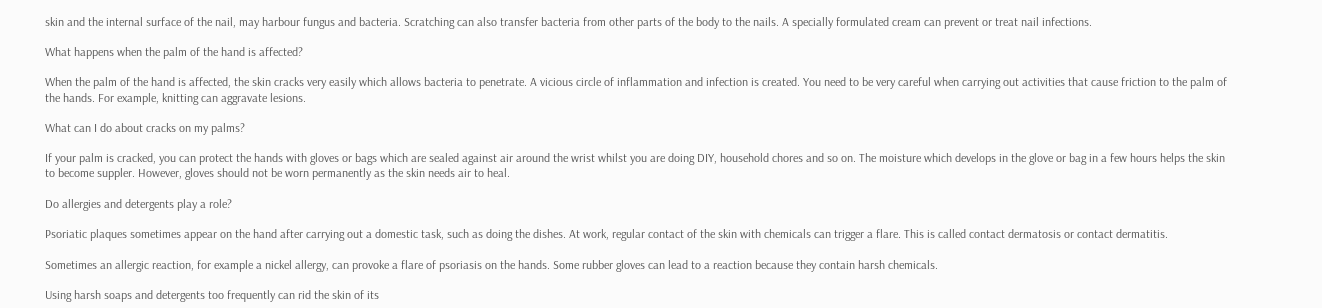skin and the internal surface of the nail, may harbour fungus and bacteria. Scratching can also transfer bacteria from other parts of the body to the nails. A specially formulated cream can prevent or treat nail infections.

What happens when the palm of the hand is affected?

When the palm of the hand is affected, the skin cracks very easily which allows bacteria to penetrate. A vicious circle of inflammation and infection is created. You need to be very careful when carrying out activities that cause friction to the palm of the hands. For example, knitting can aggravate lesions.

What can I do about cracks on my palms?

If your palm is cracked, you can protect the hands with gloves or bags which are sealed against air around the wrist whilst you are doing DIY, household chores and so on. The moisture which develops in the glove or bag in a few hours helps the skin to become suppler. However, gloves should not be worn permanently as the skin needs air to heal.

Do allergies and detergents play a role?

Psoriatic plaques sometimes appear on the hand after carrying out a domestic task, such as doing the dishes. At work, regular contact of the skin with chemicals can trigger a flare. This is called contact dermatosis or contact dermatitis.

Sometimes an allergic reaction, for example a nickel allergy, can provoke a flare of psoriasis on the hands. Some rubber gloves can lead to a reaction because they contain harsh chemicals.

Using harsh soaps and detergents too frequently can rid the skin of its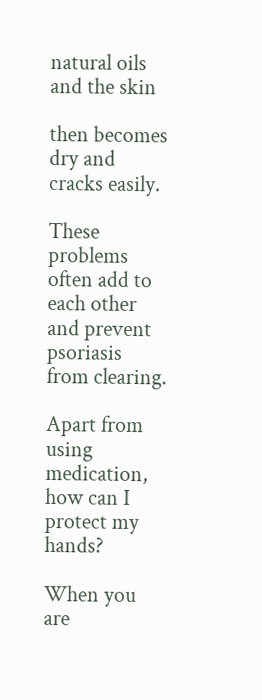natural oils and the skin

then becomes dry and cracks easily.

These problems often add to each other and prevent psoriasis from clearing.

Apart from using medication, how can I protect my hands?

When you are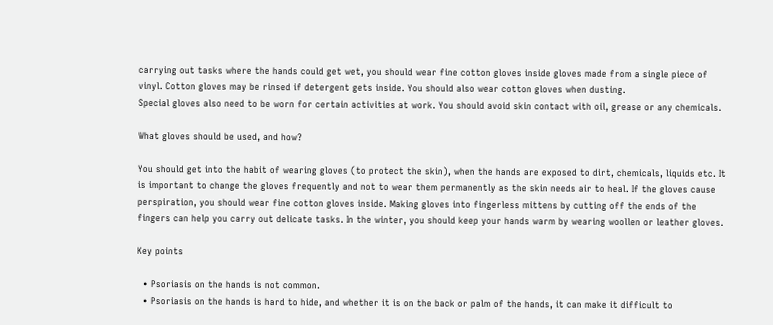carrying out tasks where the hands could get wet, you should wear fine cotton gloves inside gloves made from a single piece of vinyl. Cotton gloves may be rinsed if detergent gets inside. You should also wear cotton gloves when dusting.
Special gloves also need to be worn for certain activities at work. You should avoid skin contact with oil, grease or any chemicals.

What gloves should be used, and how?

You should get into the habit of wearing gloves (to protect the skin), when the hands are exposed to dirt, chemicals, liquids etc. It is important to change the gloves frequently and not to wear them permanently as the skin needs air to heal. If the gloves cause perspiration, you should wear fine cotton gloves inside. Making gloves into fingerless mittens by cutting off the ends of the fingers can help you carry out delicate tasks. In the winter, you should keep your hands warm by wearing woollen or leather gloves.

Key points

  • Psoriasis on the hands is not common.
  • Psoriasis on the hands is hard to hide, and whether it is on the back or palm of the hands, it can make it difficult to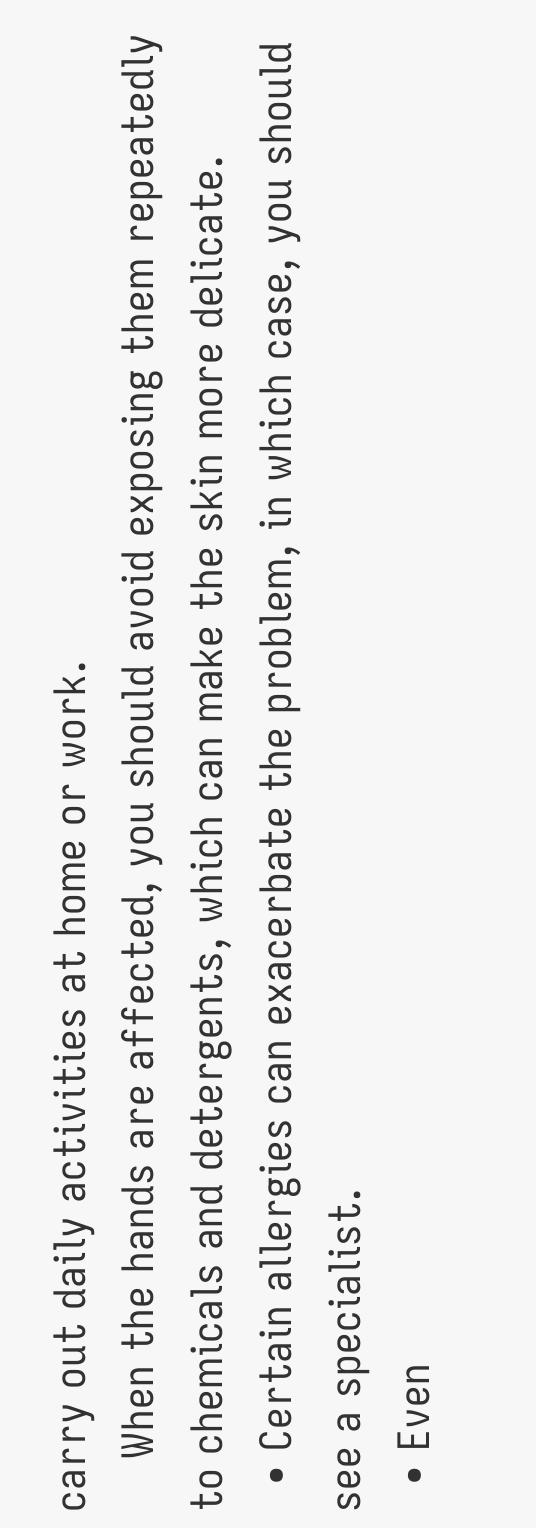carry out daily activities at home or work.
    When the hands are affected, you should avoid exposing them repeatedly to chemicals and detergents, which can make the skin more delicate.
  • Certain allergies can exacerbate the problem, in which case, you should see a specialist.
  • Even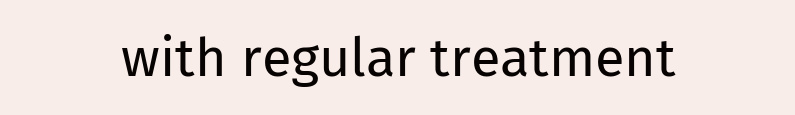with regular treatment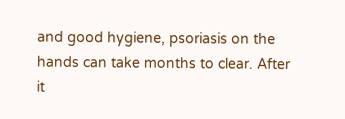and good hygiene, psoriasis on the hands can take months to clear. After it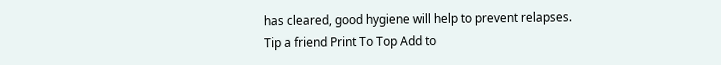has cleared, good hygiene will help to prevent relapses.
Tip a friend Print To Top Add to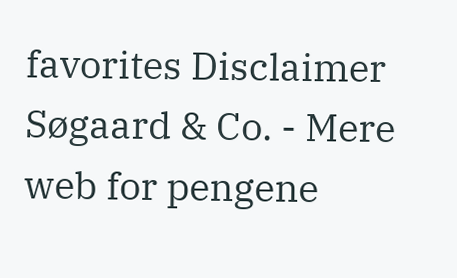favorites Disclaimer
Søgaard & Co. - Mere web for pengene